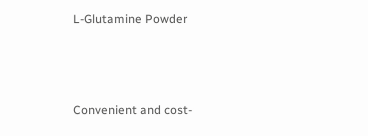L-Glutamine Powder



Convenient and cost-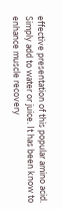effective presentation of this popular amino acid. Simply add to water or juice. It has been know to enhance muscle recovery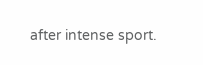after intense sport.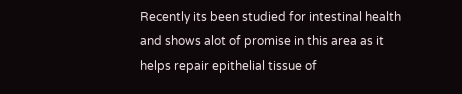Recently its been studied for intestinal health and shows alot of promise in this area as it helps repair epithelial tissue of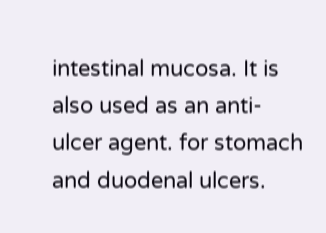intestinal mucosa. It is also used as an anti-ulcer agent. for stomach and duodenal ulcers.